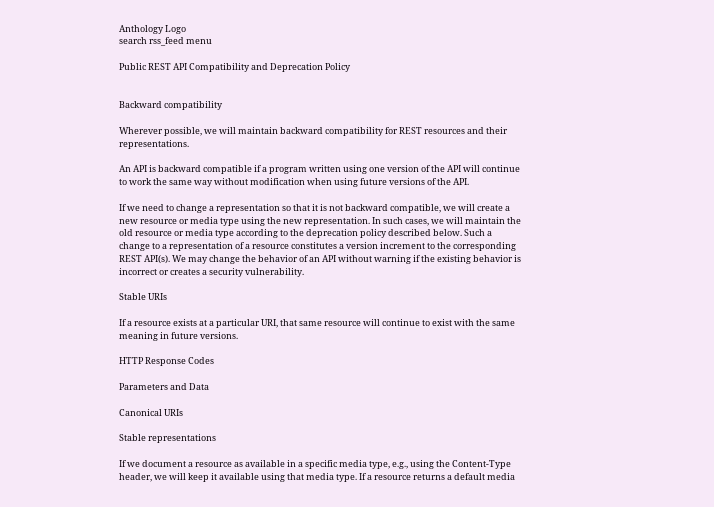Anthology Logo
search rss_feed menu

Public REST API Compatibility and Deprecation Policy


Backward compatibility

Wherever possible, we will maintain backward compatibility for REST resources and their representations.

An API is backward compatible if a program written using one version of the API will continue to work the same way without modification when using future versions of the API.

If we need to change a representation so that it is not backward compatible, we will create a new resource or media type using the new representation. In such cases, we will maintain the old resource or media type according to the deprecation policy described below. Such a change to a representation of a resource constitutes a version increment to the corresponding REST API(s). We may change the behavior of an API without warning if the existing behavior is incorrect or creates a security vulnerability.

Stable URIs

If a resource exists at a particular URI, that same resource will continue to exist with the same meaning in future versions.

HTTP Response Codes

Parameters and Data

Canonical URIs

Stable representations

If we document a resource as available in a specific media type, e.g., using the Content-Type header, we will keep it available using that media type. If a resource returns a default media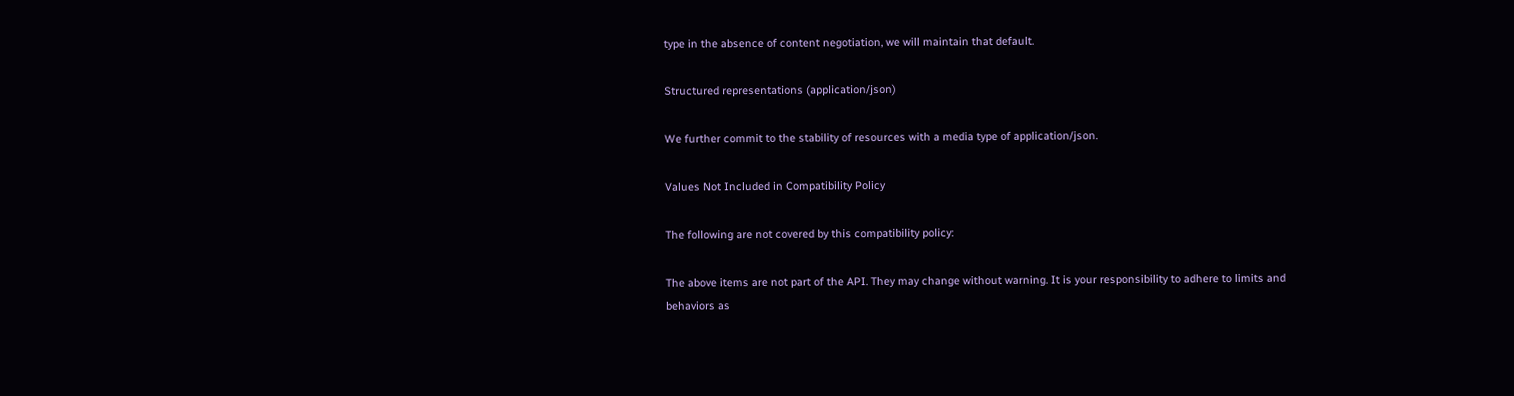type in the absence of content negotiation, we will maintain that default.

Structured representations (application/json)

We further commit to the stability of resources with a media type of application/json.

Values Not Included in Compatibility Policy

The following are not covered by this compatibility policy:

The above items are not part of the API. They may change without warning. It is your responsibility to adhere to limits and behaviors as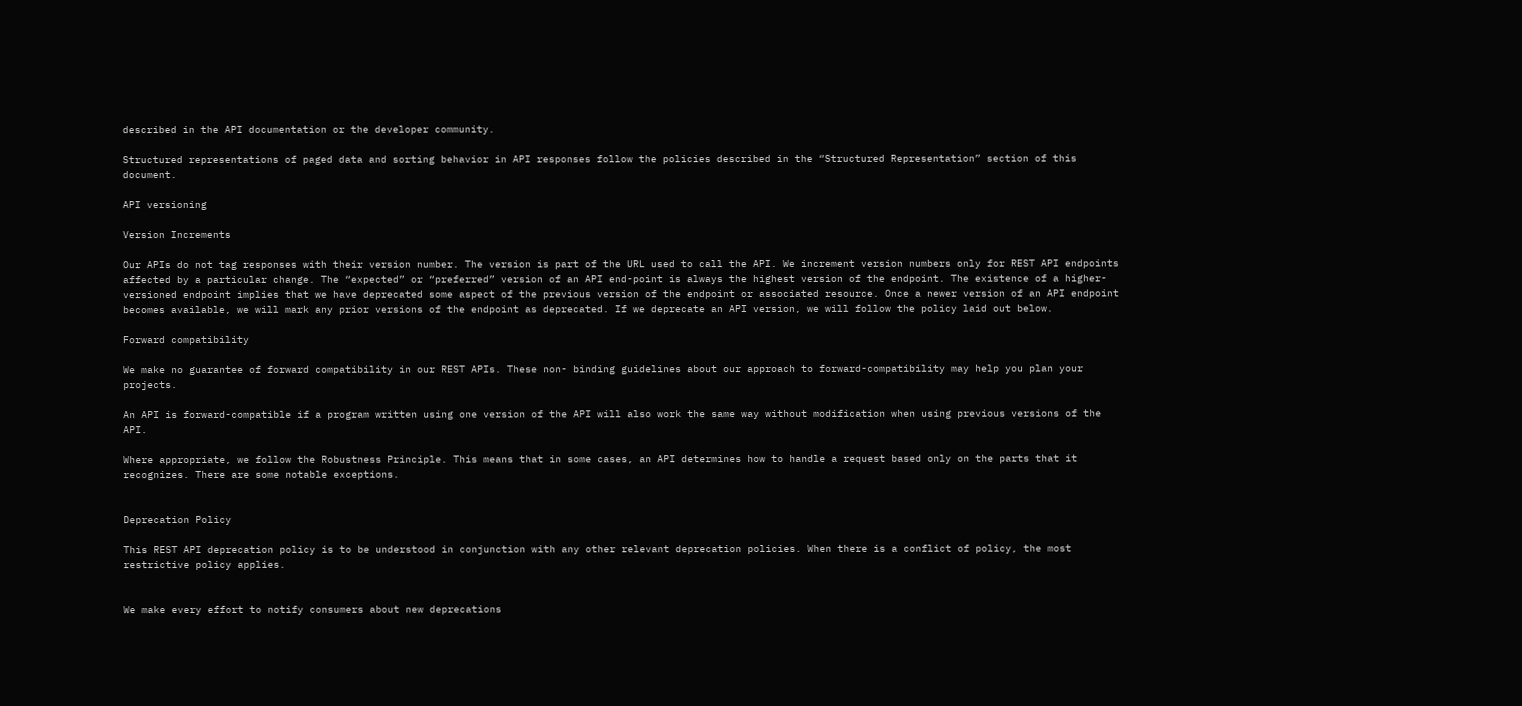described in the API documentation or the developer community.

Structured representations of paged data and sorting behavior in API responses follow the policies described in the “Structured Representation” section of this document.

API versioning

Version Increments

Our APIs do not tag responses with their version number. The version is part of the URL used to call the API. We increment version numbers only for REST API endpoints affected by a particular change. The “expected” or “preferred” version of an API end-point is always the highest version of the endpoint. The existence of a higher-versioned endpoint implies that we have deprecated some aspect of the previous version of the endpoint or associated resource. Once a newer version of an API endpoint becomes available, we will mark any prior versions of the endpoint as deprecated. If we deprecate an API version, we will follow the policy laid out below.

Forward compatibility

We make no guarantee of forward compatibility in our REST APIs. These non- binding guidelines about our approach to forward-compatibility may help you plan your projects.

An API is forward-compatible if a program written using one version of the API will also work the same way without modification when using previous versions of the API.

Where appropriate, we follow the Robustness Principle. This means that in some cases, an API determines how to handle a request based only on the parts that it recognizes. There are some notable exceptions.


Deprecation Policy

This REST API deprecation policy is to be understood in conjunction with any other relevant deprecation policies. When there is a conflict of policy, the most restrictive policy applies.


We make every effort to notify consumers about new deprecations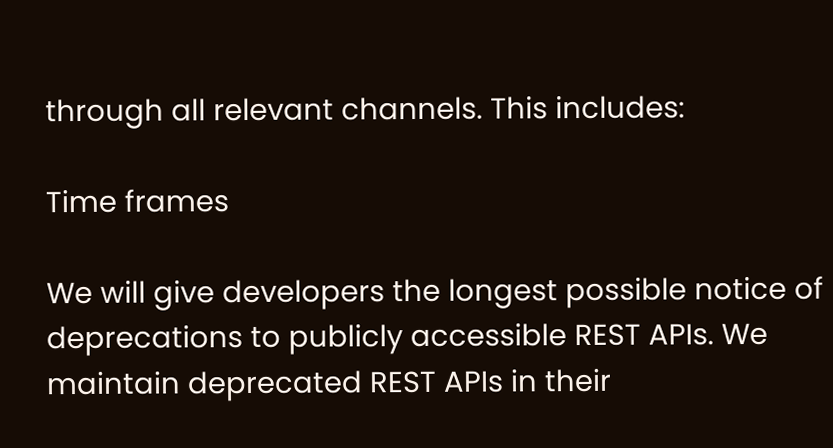through all relevant channels. This includes:

Time frames

We will give developers the longest possible notice of deprecations to publicly accessible REST APIs. We maintain deprecated REST APIs in their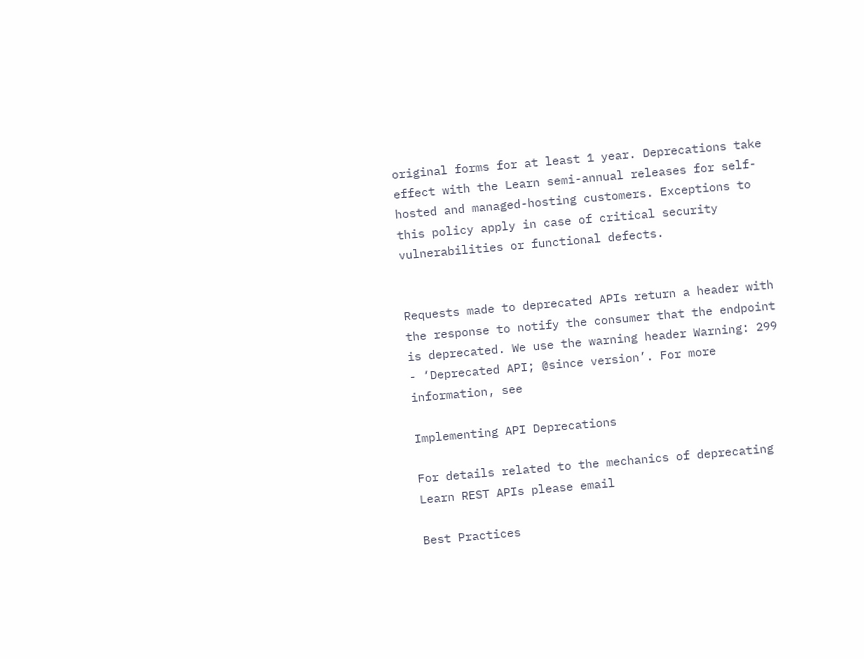original forms for at least 1 year. Deprecations take effect with the Learn semi-annual releases for self-hosted and managed-hosting customers. Exceptions to this policy apply in case of critical security vulnerabilities or functional defects.


Requests made to deprecated APIs return a header with the response to notify the consumer that the endpoint is deprecated. We use the warning header Warning: 299 - ‘Deprecated API; @since version’. For more information, see

Implementing API Deprecations

For details related to the mechanics of deprecating Learn REST APIs please email

Best Practices